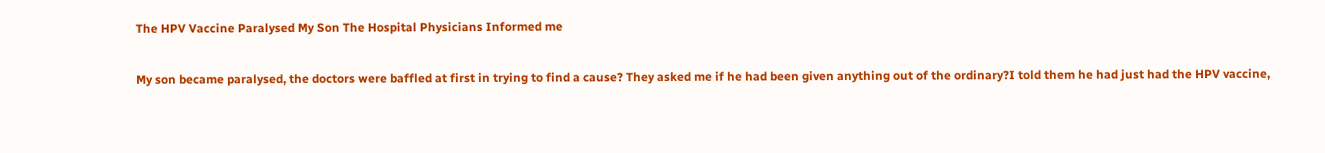The HPV Vaccine Paralysed My Son The Hospital Physicians Informed me

My son became paralysed, the doctors were baffled at first in trying to find a cause? They asked me if he had been given anything out of the ordinary?I told them he had just had the HPV vaccine,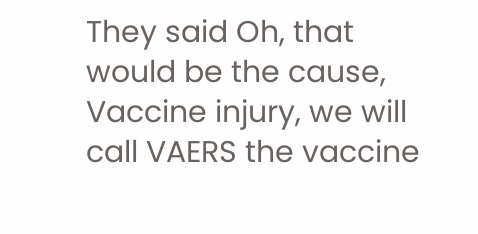They said Oh, that would be the cause, Vaccine injury, we will call VAERS the vaccine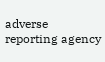adverse reporting agency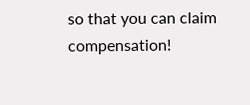so that you can claim compensation!